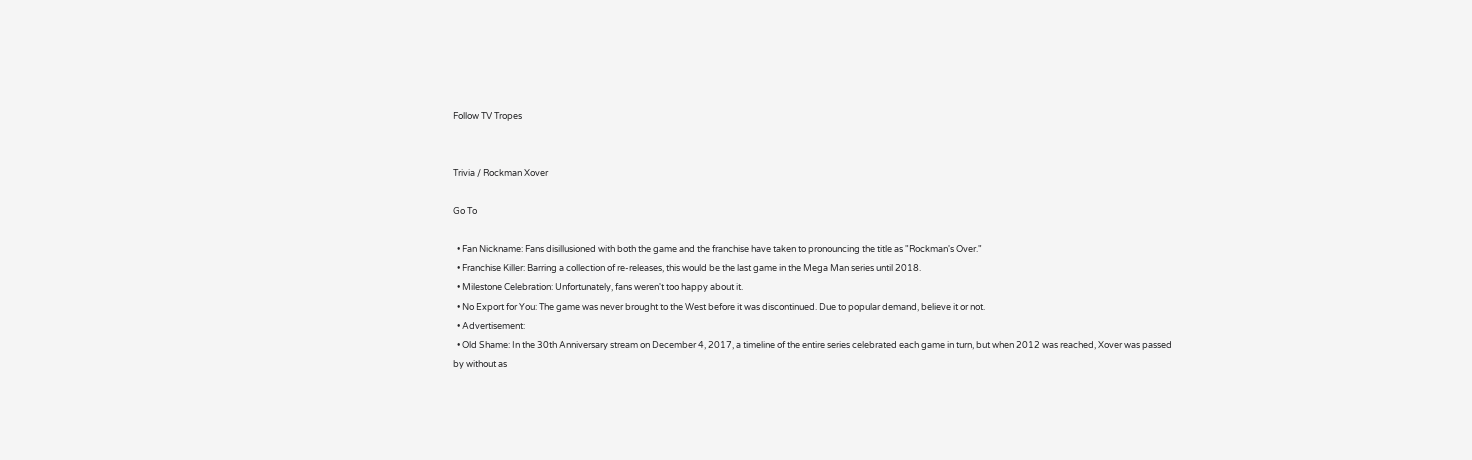Follow TV Tropes


Trivia / Rockman Xover

Go To

  • Fan Nickname: Fans disillusioned with both the game and the franchise have taken to pronouncing the title as "Rockman's Over."
  • Franchise Killer: Barring a collection of re-releases, this would be the last game in the Mega Man series until 2018.
  • Milestone Celebration: Unfortunately, fans weren't too happy about it.
  • No Export for You: The game was never brought to the West before it was discontinued. Due to popular demand, believe it or not.
  • Advertisement:
  • Old Shame: In the 30th Anniversary stream on December 4, 2017, a timeline of the entire series celebrated each game in turn, but when 2012 was reached, Xover was passed by without as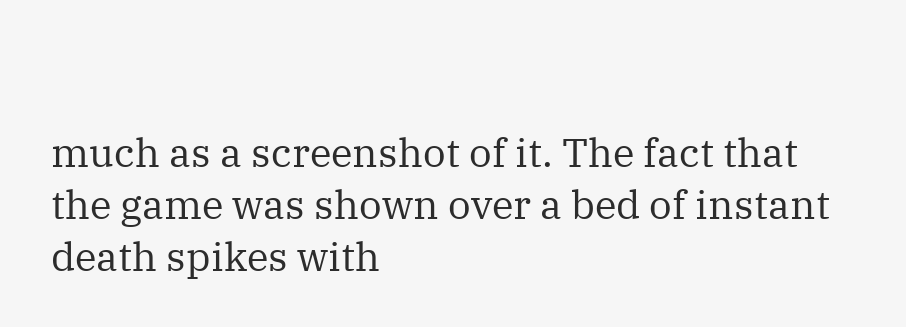much as a screenshot of it. The fact that the game was shown over a bed of instant death spikes with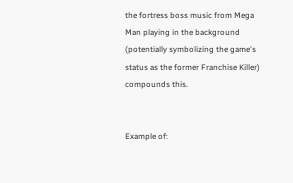the fortress boss music from Mega Man playing in the background (potentially symbolizing the game's status as the former Franchise Killer) compounds this.


Example of: